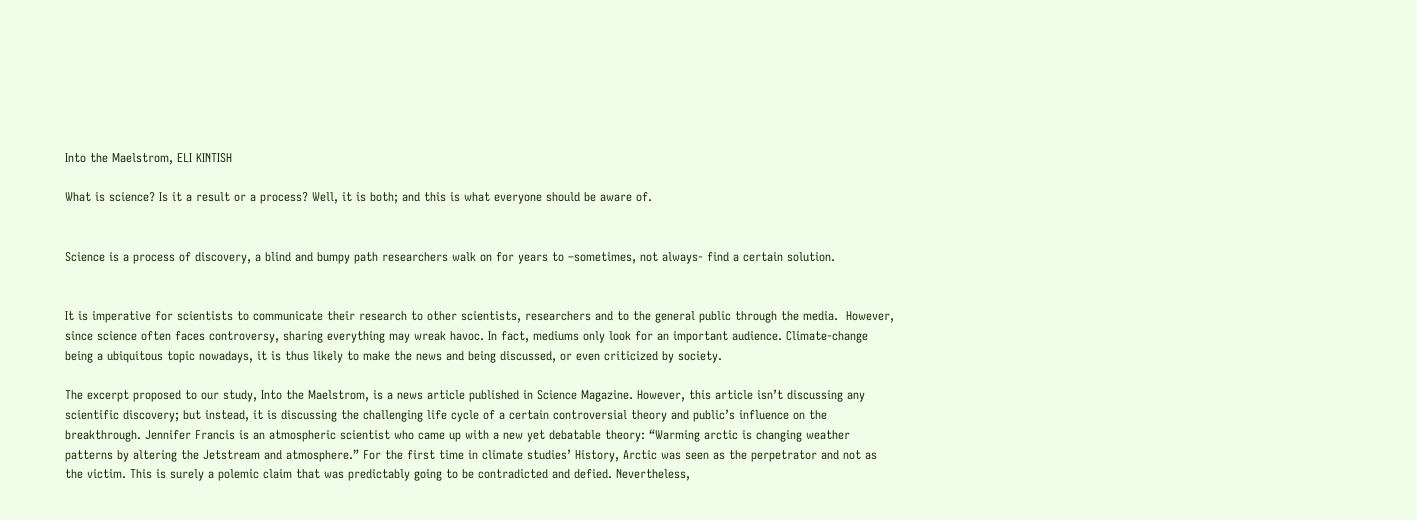Into the Maelstrom, ELI KINTISH

What is science? Is it a result or a process? Well, it is both; and this is what everyone should be aware of.


Science is a process of discovery, a blind and bumpy path researchers walk on for years to –sometimes, not always- find a certain solution.


It is imperative for scientists to communicate their research to other scientists, researchers and to the general public through the media.  However, since science often faces controversy, sharing everything may wreak havoc. In fact, mediums only look for an important audience. Climate-change being a ubiquitous topic nowadays, it is thus likely to make the news and being discussed, or even criticized by society.

The excerpt proposed to our study, Into the Maelstrom, is a news article published in Science Magazine. However, this article isn’t discussing any scientific discovery; but instead, it is discussing the challenging life cycle of a certain controversial theory and public’s influence on the breakthrough. Jennifer Francis is an atmospheric scientist who came up with a new yet debatable theory: “Warming arctic is changing weather patterns by altering the Jetstream and atmosphere.” For the first time in climate studies’ History, Arctic was seen as the perpetrator and not as the victim. This is surely a polemic claim that was predictably going to be contradicted and defied. Nevertheless,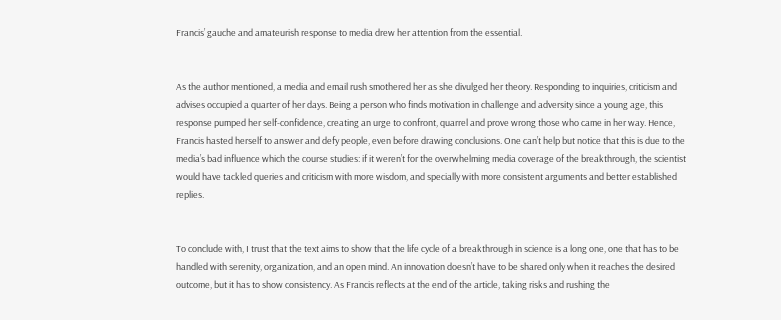Francis’ gauche and amateurish response to media drew her attention from the essential.


As the author mentioned, a media and email rush smothered her as she divulged her theory. Responding to inquiries, criticism and advises occupied a quarter of her days. Being a person who finds motivation in challenge and adversity since a young age, this response pumped her self-confidence, creating an urge to confront, quarrel and prove wrong those who came in her way. Hence, Francis hasted herself to answer and defy people, even before drawing conclusions. One can’t help but notice that this is due to the media’s bad influence which the course studies: if it weren’t for the overwhelming media coverage of the breakthrough, the scientist would have tackled queries and criticism with more wisdom, and specially with more consistent arguments and better established replies.


To conclude with, I trust that the text aims to show that the life cycle of a breakthrough in science is a long one, one that has to be handled with serenity, organization, and an open mind. An innovation doesn’t have to be shared only when it reaches the desired outcome, but it has to show consistency. As Francis reflects at the end of the article, taking risks and rushing the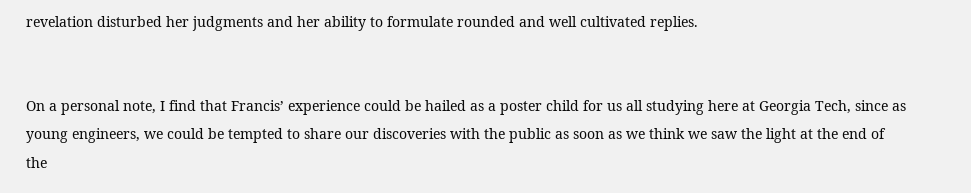revelation disturbed her judgments and her ability to formulate rounded and well cultivated replies.


On a personal note, I find that Francis’ experience could be hailed as a poster child for us all studying here at Georgia Tech, since as young engineers, we could be tempted to share our discoveries with the public as soon as we think we saw the light at the end of the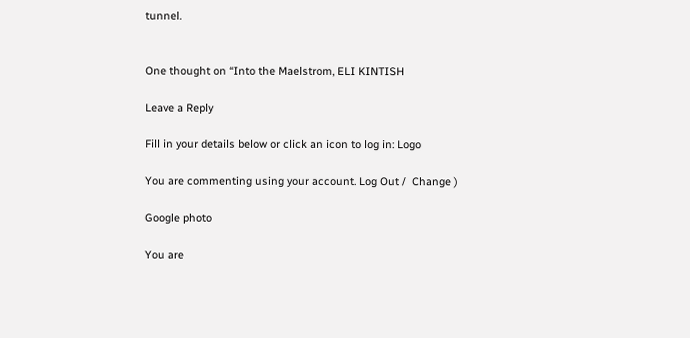tunnel.


One thought on “Into the Maelstrom, ELI KINTISH

Leave a Reply

Fill in your details below or click an icon to log in: Logo

You are commenting using your account. Log Out /  Change )

Google photo

You are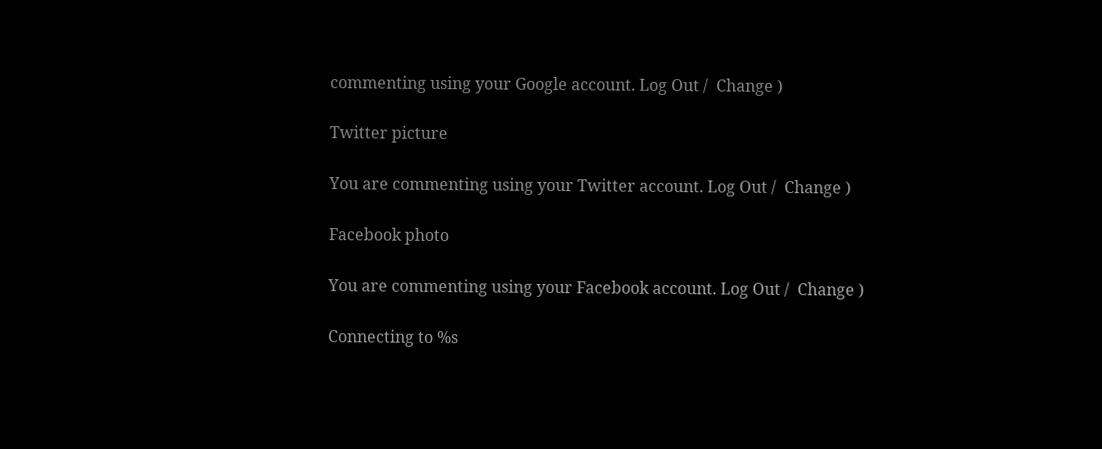commenting using your Google account. Log Out /  Change )

Twitter picture

You are commenting using your Twitter account. Log Out /  Change )

Facebook photo

You are commenting using your Facebook account. Log Out /  Change )

Connecting to %s